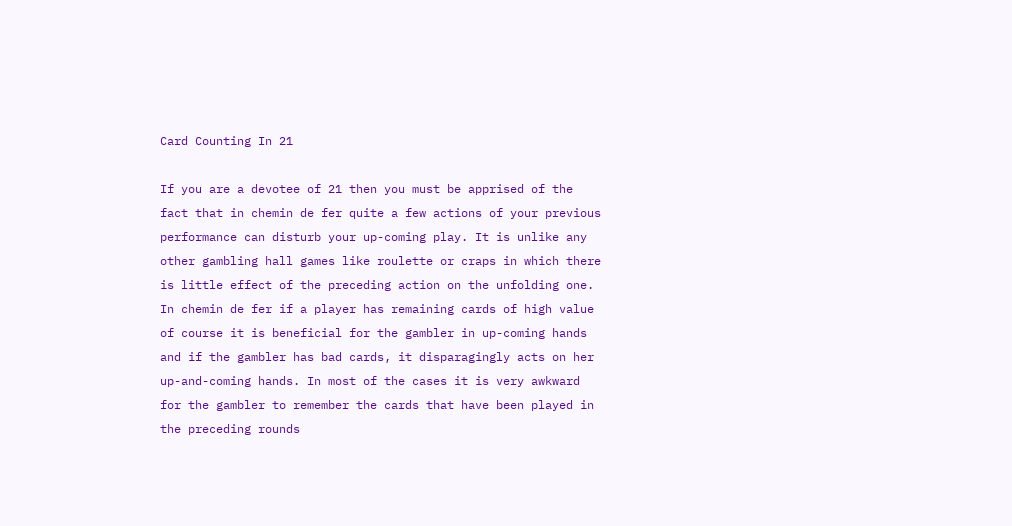Card Counting In 21

If you are a devotee of 21 then you must be apprised of the fact that in chemin de fer quite a few actions of your previous performance can disturb your up-coming play. It is unlike any other gambling hall games like roulette or craps in which there is little effect of the preceding action on the unfolding one. In chemin de fer if a player has remaining cards of high value of course it is beneficial for the gambler in up-coming hands and if the gambler has bad cards, it disparagingly acts on her up-and-coming hands. In most of the cases it is very awkward for the gambler to remember the cards that have been played in the preceding rounds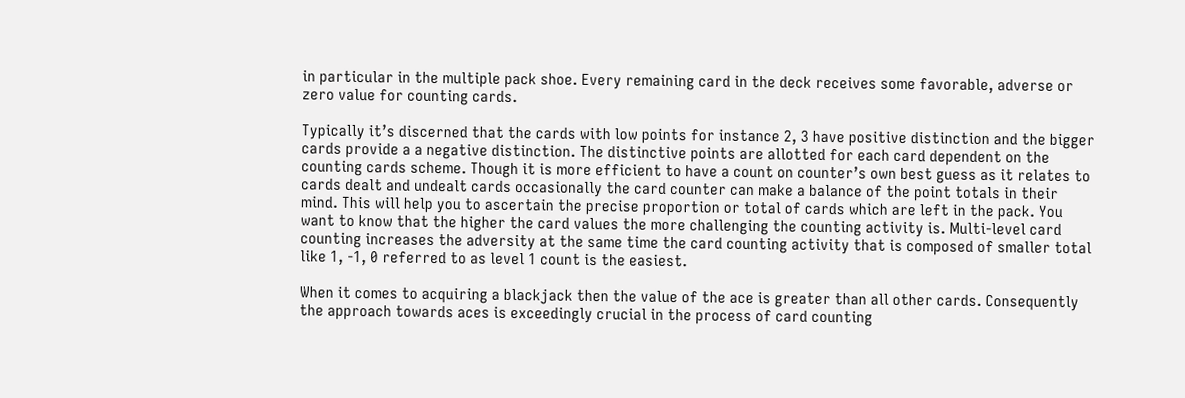in particular in the multiple pack shoe. Every remaining card in the deck receives some favorable, adverse or zero value for counting cards.

Typically it’s discerned that the cards with low points for instance 2, 3 have positive distinction and the bigger cards provide a a negative distinction. The distinctive points are allotted for each card dependent on the counting cards scheme. Though it is more efficient to have a count on counter’s own best guess as it relates to cards dealt and undealt cards occasionally the card counter can make a balance of the point totals in their mind. This will help you to ascertain the precise proportion or total of cards which are left in the pack. You want to know that the higher the card values the more challenging the counting activity is. Multi-level card counting increases the adversity at the same time the card counting activity that is composed of smaller total like 1, -1, 0 referred to as level 1 count is the easiest.

When it comes to acquiring a blackjack then the value of the ace is greater than all other cards. Consequently the approach towards aces is exceedingly crucial in the process of card counting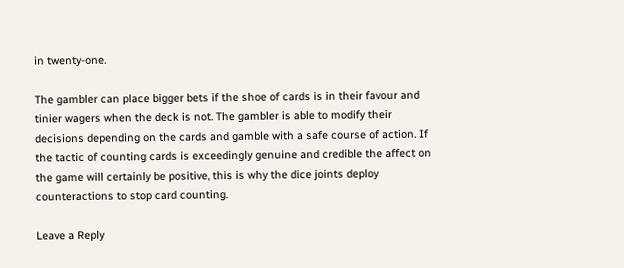in twenty-one.

The gambler can place bigger bets if the shoe of cards is in their favour and tinier wagers when the deck is not. The gambler is able to modify their decisions depending on the cards and gamble with a safe course of action. If the tactic of counting cards is exceedingly genuine and credible the affect on the game will certainly be positive, this is why the dice joints deploy counteractions to stop card counting.

Leave a Reply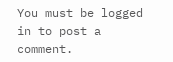You must be logged in to post a comment.